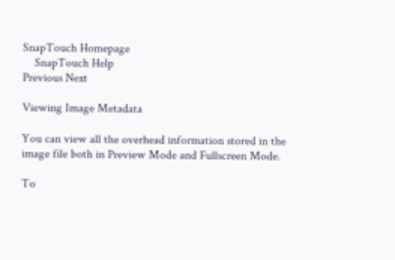SnapTouch Homepage
    SnapTouch Help
Previous Next

Viewing Image Metadata

You can view all the overhead information stored in the image file both in Preview Mode and Fullscreen Mode.

To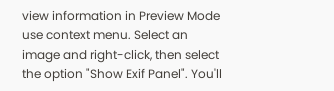view information in Preview Mode use context menu. Select an image and right-click, then select the option "Show Exif Panel". You'll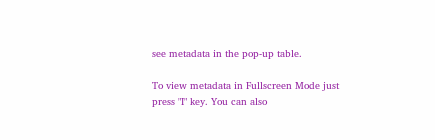see metadata in the pop-up table.

To view metadata in Fullscreen Mode just press "I" key. You can also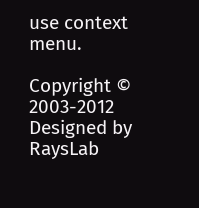use context menu.

Copyright © 2003-2012 Designed by RaysLab